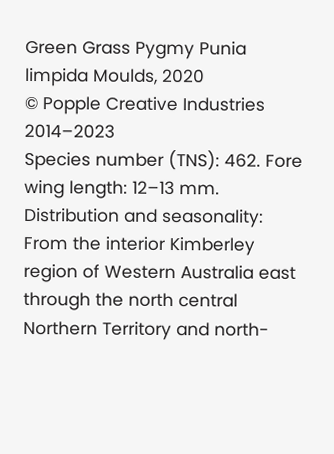Green Grass Pygmy Punia limpida Moulds, 2020
© Popple Creative Industries 2014–2023
Species number (TNS): 462. Fore wing length: 12–13 mm. Distribution and seasonality: From the interior Kimberley region of Western Australia east through the north central Northern Territory and north-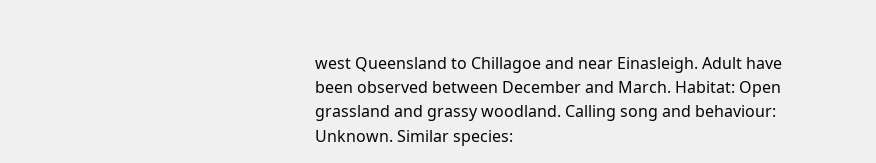west Queensland to Chillagoe and near Einasleigh. Adult have been observed between December and March. Habitat: Open grassland and grassy woodland. Calling song and behaviour: Unknown. Similar species: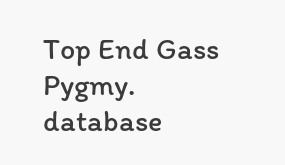Top End Gass Pygmy. database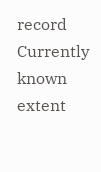record
Currently known extent